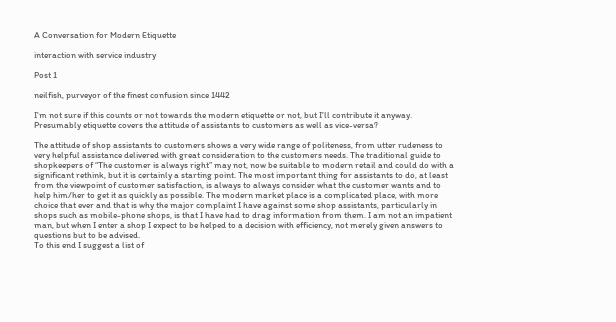A Conversation for Modern Etiquette

interaction with service industry

Post 1

neilfish, purveyor of the finest confusion since 1442

I'm not sure if this counts or not towards the modern etiquette or not, but I'll contribute it anyway. Presumably etiquette covers the attitude of assistants to customers as well as vice-versa?

The attitude of shop assistants to customers shows a very wide range of politeness, from utter rudeness to very helpful assistance delivered with great consideration to the customers needs. The traditional guide to shopkeepers of “The customer is always right” may not, now be suitable to modern retail and could do with a significant rethink, but it is certainly a starting point. The most important thing for assistants to do, at least from the viewpoint of customer satisfaction, is always to always consider what the customer wants and to help him/her to get it as quickly as possible. The modern market place is a complicated place, with more choice that ever and that is why the major complaint I have against some shop assistants, particularly in shops such as mobile-phone shops, is that I have had to drag information from them. I am not an impatient man, but when I enter a shop I expect to be helped to a decision with efficiency, not merely given answers to questions but to be advised.
To this end I suggest a list of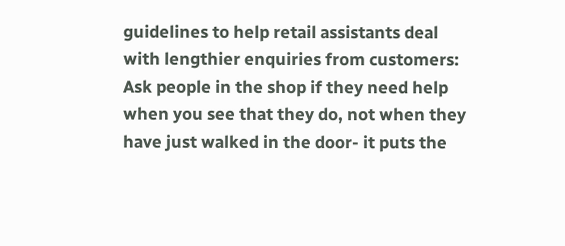guidelines to help retail assistants deal with lengthier enquiries from customers:
Ask people in the shop if they need help when you see that they do, not when they have just walked in the door- it puts the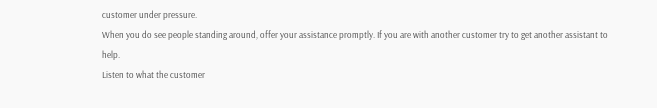customer under pressure.
When you do see people standing around, offer your assistance promptly. If you are with another customer try to get another assistant to help.
Listen to what the customer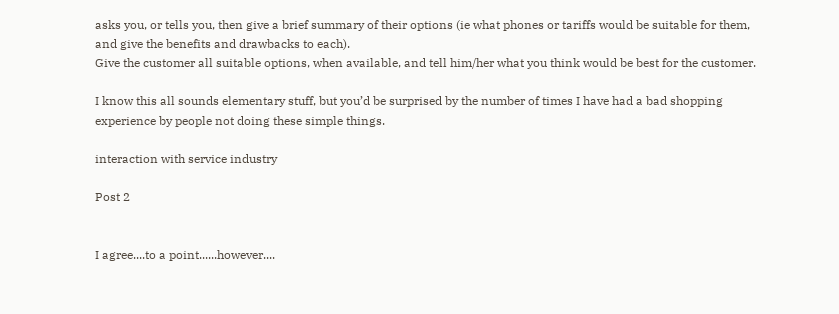asks you, or tells you, then give a brief summary of their options (ie what phones or tariffs would be suitable for them, and give the benefits and drawbacks to each).
Give the customer all suitable options, when available, and tell him/her what you think would be best for the customer.

I know this all sounds elementary stuff, but you’d be surprised by the number of times I have had a bad shopping experience by people not doing these simple things.

interaction with service industry

Post 2


I agree....to a point......however....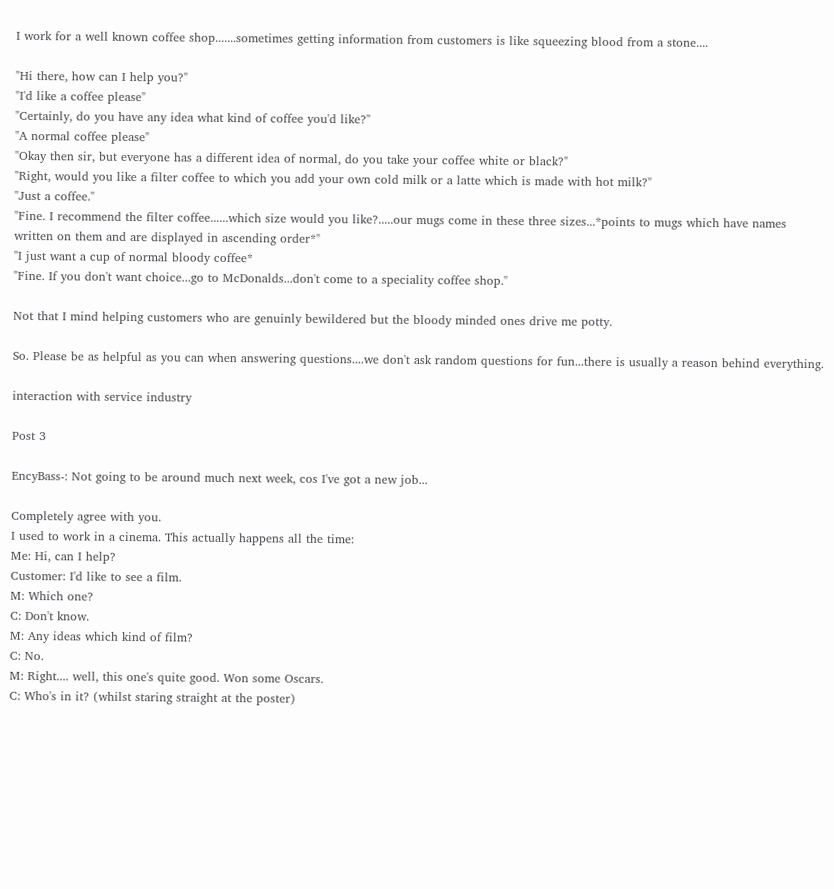I work for a well known coffee shop.......sometimes getting information from customers is like squeezing blood from a stone....

"Hi there, how can I help you?"
"I'd like a coffee please"
"Certainly, do you have any idea what kind of coffee you'd like?"
"A normal coffee please"
"Okay then sir, but everyone has a different idea of normal, do you take your coffee white or black?"
"Right, would you like a filter coffee to which you add your own cold milk or a latte which is made with hot milk?"
"Just a coffee."
"Fine. I recommend the filter coffee......which size would you like?.....our mugs come in these three sizes...*points to mugs which have names written on them and are displayed in ascending order*"
"I just want a cup of normal bloody coffee*
"Fine. If you don't want choice...go to McDonalds...don't come to a speciality coffee shop."

Not that I mind helping customers who are genuinly bewildered but the bloody minded ones drive me potty.

So. Please be as helpful as you can when answering questions....we don't ask random questions for fun...there is usually a reason behind everything.

interaction with service industry

Post 3

EncyBass-: Not going to be around much next week, cos I've got a new job...

Completely agree with you.
I used to work in a cinema. This actually happens all the time:
Me: Hi, can I help?
Customer: I'd like to see a film.
M: Which one?
C: Don't know.
M: Any ideas which kind of film?
C: No.
M: Right.... well, this one's quite good. Won some Oscars.
C: Who's in it? (whilst staring straight at the poster)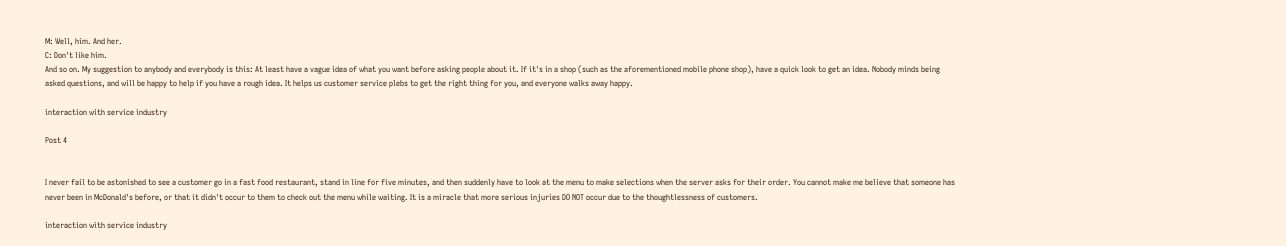M: Well, him. And her.
C: Don't like him.
And so on. My suggestion to anybody and everybody is this: At least have a vague idea of what you want before asking people about it. If it's in a shop (such as the aforementioned mobile phone shop), have a quick look to get an idea. Nobody minds being asked questions, and will be happy to help if you have a rough idea. It helps us customer service plebs to get the right thing for you, and everyone walks away happy.

interaction with service industry

Post 4


I never fail to be astonished to see a customer go in a fast food restaurant, stand in line for five minutes, and then suddenly have to look at the menu to make selections when the server asks for their order. You cannot make me believe that someone has never been in McDonald's before, or that it didn't occur to them to check out the menu while waiting. It is a miracle that more serious injuries DO NOT occur due to the thoughtlessness of customers.

interaction with service industry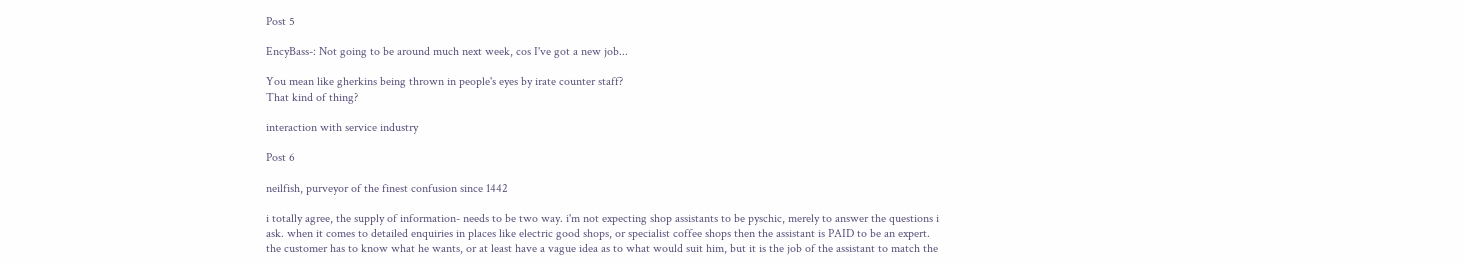Post 5

EncyBass-: Not going to be around much next week, cos I've got a new job...

You mean like gherkins being thrown in people's eyes by irate counter staff?
That kind of thing?

interaction with service industry

Post 6

neilfish, purveyor of the finest confusion since 1442

i totally agree, the supply of information- needs to be two way. i'm not expecting shop assistants to be pyschic, merely to answer the questions i ask. when it comes to detailed enquiries in places like electric good shops, or specialist coffee shops then the assistant is PAID to be an expert. the customer has to know what he wants, or at least have a vague idea as to what would suit him, but it is the job of the assistant to match the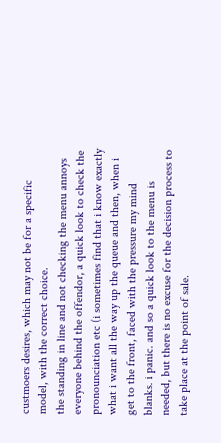custmoers desires, which may not be for a specific model, with the correct choice.
the standing in line and not checking the menu annoys everyone behind the offendor, a quick look to check the pronounciation etc (i sometimes find that i know exactly what i want all the way up the queue and then, when i get to the front, faced with the pressure my mind blanks. i panic. and so a quick look to the menu is needed, but there is no excuse for the decision process to take place at the point of sale.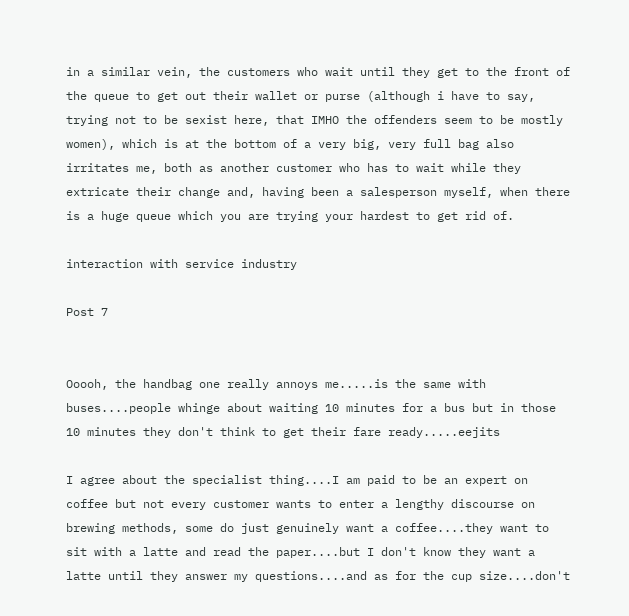in a similar vein, the customers who wait until they get to the front of the queue to get out their wallet or purse (although i have to say, trying not to be sexist here, that IMHO the offenders seem to be mostly women), which is at the bottom of a very big, very full bag also irritates me, both as another customer who has to wait while they extricate their change and, having been a salesperson myself, when there is a huge queue which you are trying your hardest to get rid of.

interaction with service industry

Post 7


Ooooh, the handbag one really annoys me.....is the same with buses....people whinge about waiting 10 minutes for a bus but in those 10 minutes they don't think to get their fare ready.....eejits

I agree about the specialist thing....I am paid to be an expert on coffee but not every customer wants to enter a lengthy discourse on brewing methods, some do just genuinely want a coffee....they want to sit with a latte and read the paper....but I don't know they want a latte until they answer my questions....and as for the cup size....don't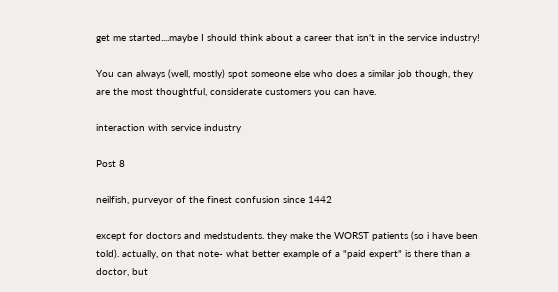get me started....maybe I should think about a career that isn't in the service industry!

You can always (well, mostly) spot someone else who does a similar job though, they are the most thoughtful, considerate customers you can have.

interaction with service industry

Post 8

neilfish, purveyor of the finest confusion since 1442

except for doctors and medstudents. they make the WORST patients (so i have been told). actually, on that note- what better example of a "paid expert" is there than a doctor, but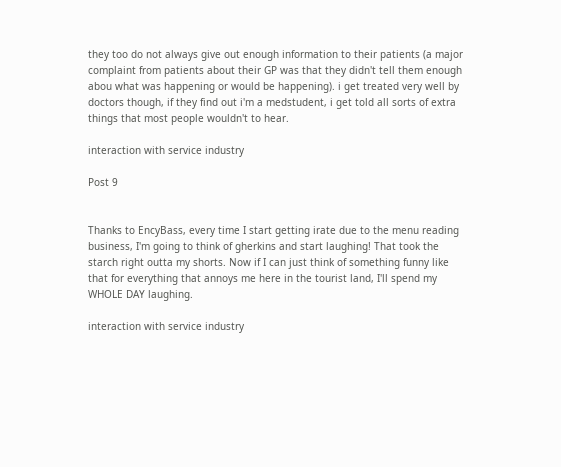they too do not always give out enough information to their patients (a major complaint from patients about their GP was that they didn't tell them enough abou what was happening or would be happening). i get treated very well by doctors though, if they find out i'm a medstudent, i get told all sorts of extra things that most people wouldn't to hear.

interaction with service industry

Post 9


Thanks to EncyBass, every time I start getting irate due to the menu reading business, I'm going to think of gherkins and start laughing! That took the starch right outta my shorts. Now if I can just think of something funny like that for everything that annoys me here in the tourist land, I'll spend my WHOLE DAY laughing.

interaction with service industry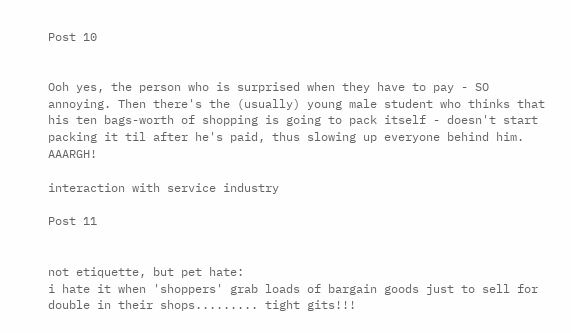Post 10


Ooh yes, the person who is surprised when they have to pay - SO annoying. Then there's the (usually) young male student who thinks that his ten bags-worth of shopping is going to pack itself - doesn't start packing it til after he's paid, thus slowing up everyone behind him. AAARGH!

interaction with service industry

Post 11


not etiquette, but pet hate:
i hate it when 'shoppers' grab loads of bargain goods just to sell for double in their shops......... tight gits!!!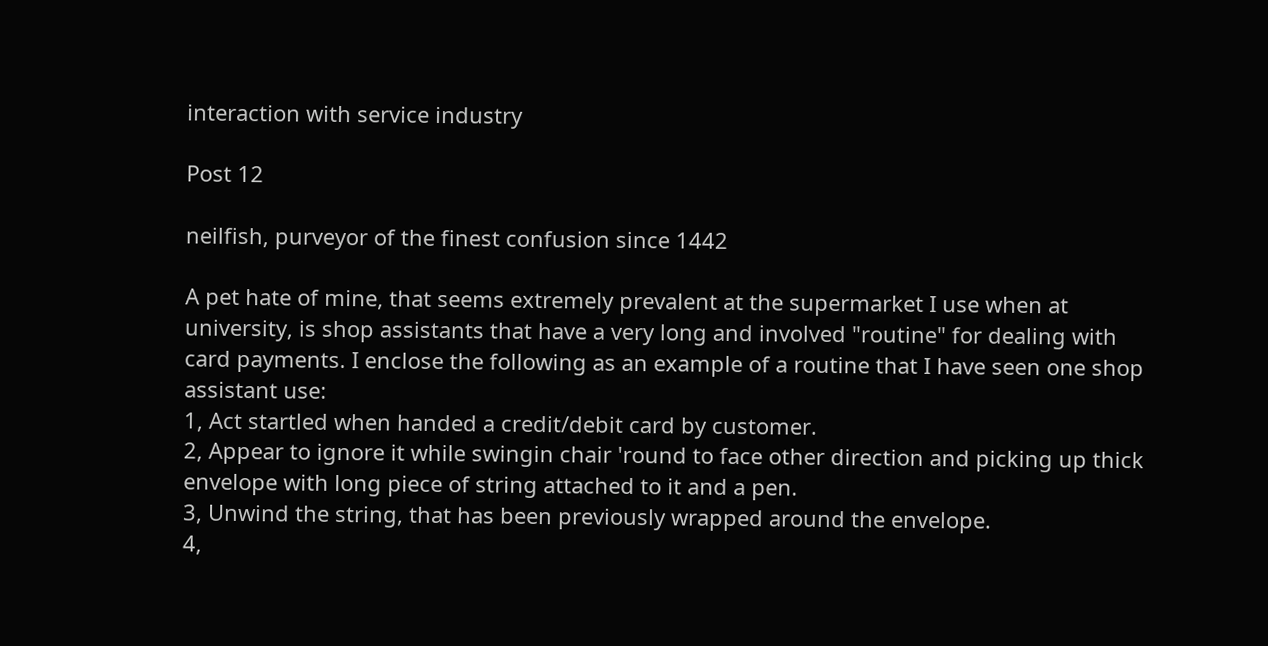interaction with service industry

Post 12

neilfish, purveyor of the finest confusion since 1442

A pet hate of mine, that seems extremely prevalent at the supermarket I use when at university, is shop assistants that have a very long and involved "routine" for dealing with card payments. I enclose the following as an example of a routine that I have seen one shop assistant use:
1, Act startled when handed a credit/debit card by customer.
2, Appear to ignore it while swingin chair 'round to face other direction and picking up thick envelope with long piece of string attached to it and a pen.
3, Unwind the string, that has been previously wrapped around the envelope.
4,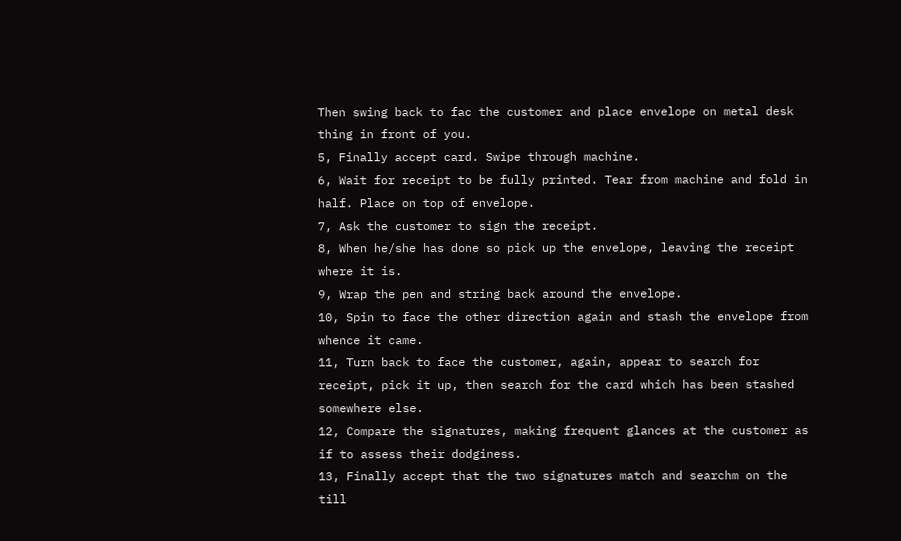Then swing back to fac the customer and place envelope on metal desk thing in front of you.
5, Finally accept card. Swipe through machine.
6, Wait for receipt to be fully printed. Tear from machine and fold in half. Place on top of envelope.
7, Ask the customer to sign the receipt.
8, When he/she has done so pick up the envelope, leaving the receipt where it is.
9, Wrap the pen and string back around the envelope.
10, Spin to face the other direction again and stash the envelope from whence it came.
11, Turn back to face the customer, again, appear to search for receipt, pick it up, then search for the card which has been stashed somewhere else.
12, Compare the signatures, making frequent glances at the customer as if to assess their dodginess.
13, Finally accept that the two signatures match and searchm on the till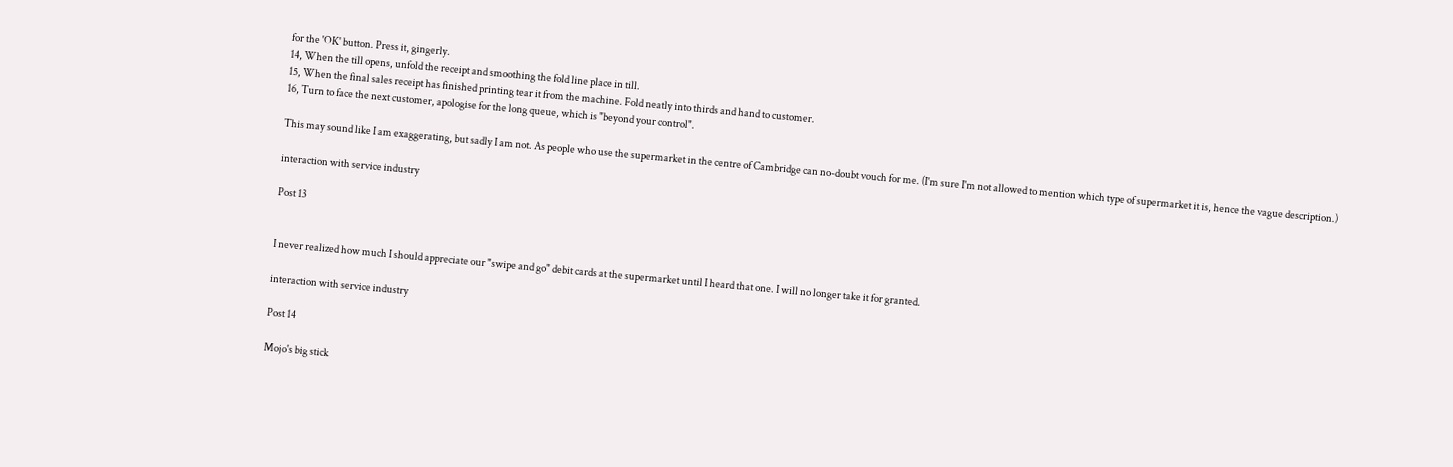for the 'OK' button. Press it, gingerly.
14, When the till opens, unfold the receipt and smoothing the fold line place in till.
15, When the final sales receipt has finished printing tear it from the machine. Fold neatly into thirds and hand to customer.
16, Turn to face the next customer, apologise for the long queue, which is "beyond your control".

This may sound like I am exaggerating, but sadly I am not. As people who use the supermarket in the centre of Cambridge can no-doubt vouch for me. (I'm sure I'm not allowed to mention which type of supermarket it is, hence the vague description.)

interaction with service industry

Post 13


I never realized how much I should appreciate our "swipe and go" debit cards at the supermarket until I heard that one. I will no longer take it for granted.

interaction with service industry

Post 14

Mojo's big stick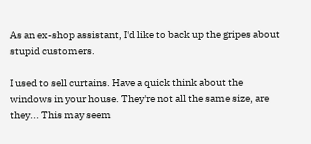As an ex-shop assistant, I'd like to back up the gripes about stupid customers.

I used to sell curtains. Have a quick think about the windows in your house. They're not all the same size, are they... This may seem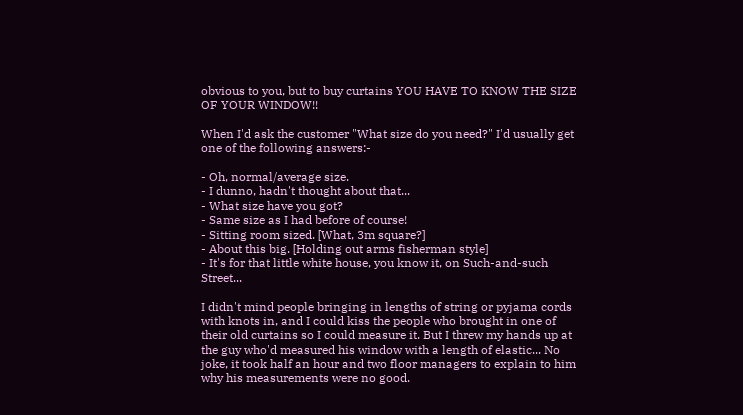obvious to you, but to buy curtains YOU HAVE TO KNOW THE SIZE OF YOUR WINDOW!!

When I'd ask the customer "What size do you need?" I'd usually get one of the following answers:-

- Oh, normal/average size.
- I dunno, hadn't thought about that...
- What size have you got?
- Same size as I had before of course!
- Sitting room sized. [What, 3m square?]
- About this big. [Holding out arms fisherman style]
- It's for that little white house, you know it, on Such-and-such Street...

I didn't mind people bringing in lengths of string or pyjama cords with knots in, and I could kiss the people who brought in one of their old curtains so I could measure it. But I threw my hands up at the guy who'd measured his window with a length of elastic... No joke, it took half an hour and two floor managers to explain to him why his measurements were no good.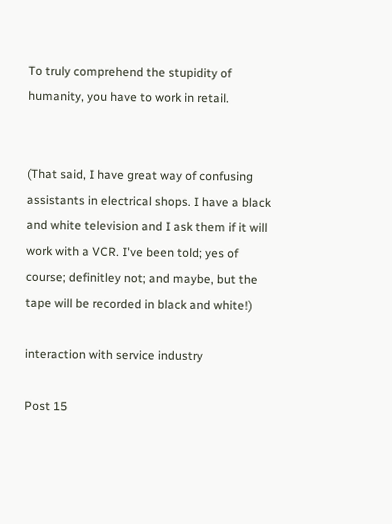To truly comprehend the stupidity of humanity, you have to work in retail.


(That said, I have great way of confusing assistants in electrical shops. I have a black and white television and I ask them if it will work with a VCR. I've been told; yes of course; definitley not; and maybe, but the tape will be recorded in black and white!)

interaction with service industry

Post 15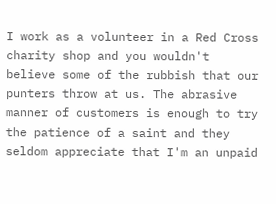I work as a volunteer in a Red Cross charity shop and you wouldn't believe some of the rubbish that our punters throw at us. The abrasive manner of customers is enough to try the patience of a saint and they seldom appreciate that I'm an unpaid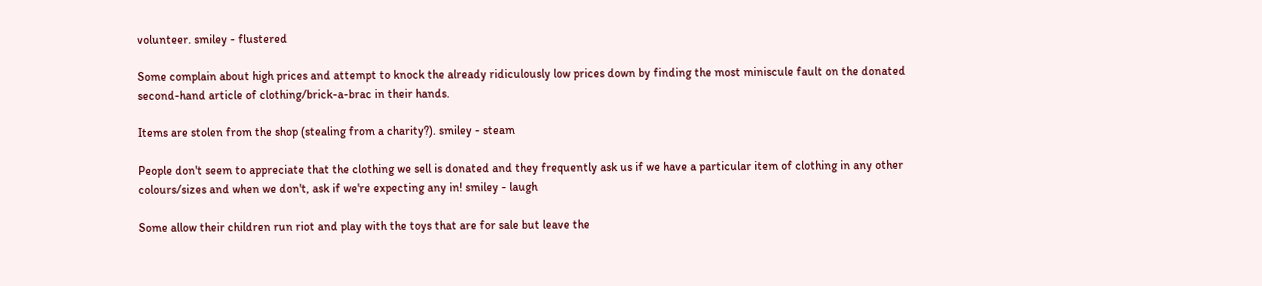volunteer. smiley - flustered

Some complain about high prices and attempt to knock the already ridiculously low prices down by finding the most miniscule fault on the donated second-hand article of clothing/brick-a-brac in their hands.

Items are stolen from the shop (stealing from a charity?). smiley - steam

People don't seem to appreciate that the clothing we sell is donated and they frequently ask us if we have a particular item of clothing in any other colours/sizes and when we don't, ask if we're expecting any in! smiley - laugh

Some allow their children run riot and play with the toys that are for sale but leave the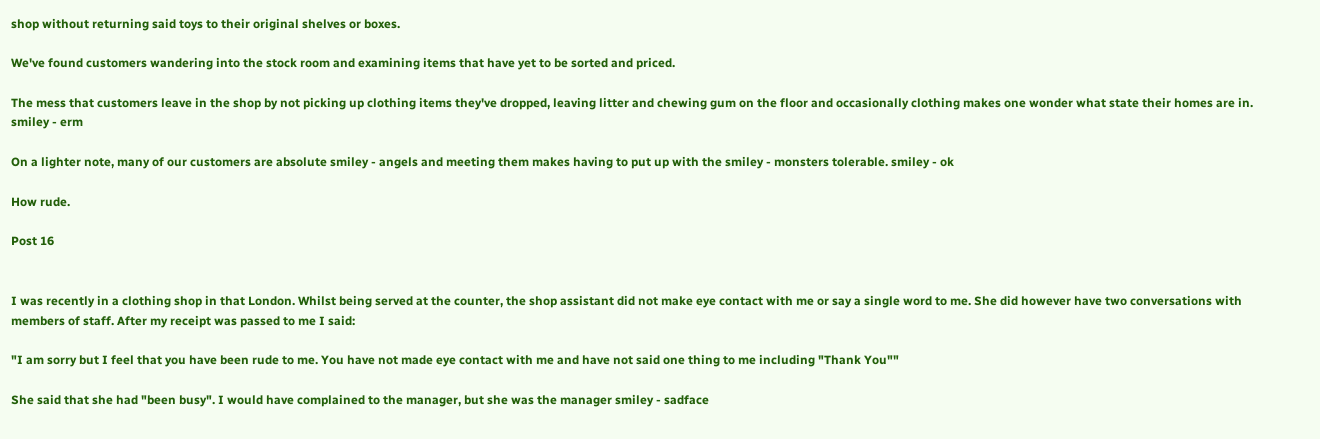shop without returning said toys to their original shelves or boxes.

We've found customers wandering into the stock room and examining items that have yet to be sorted and priced.

The mess that customers leave in the shop by not picking up clothing items they've dropped, leaving litter and chewing gum on the floor and occasionally clothing makes one wonder what state their homes are in. smiley - erm

On a lighter note, many of our customers are absolute smiley - angels and meeting them makes having to put up with the smiley - monsters tolerable. smiley - ok

How rude.

Post 16


I was recently in a clothing shop in that London. Whilst being served at the counter, the shop assistant did not make eye contact with me or say a single word to me. She did however have two conversations with members of staff. After my receipt was passed to me I said:

"I am sorry but I feel that you have been rude to me. You have not made eye contact with me and have not said one thing to me including "Thank You""

She said that she had "been busy". I would have complained to the manager, but she was the manager smiley - sadface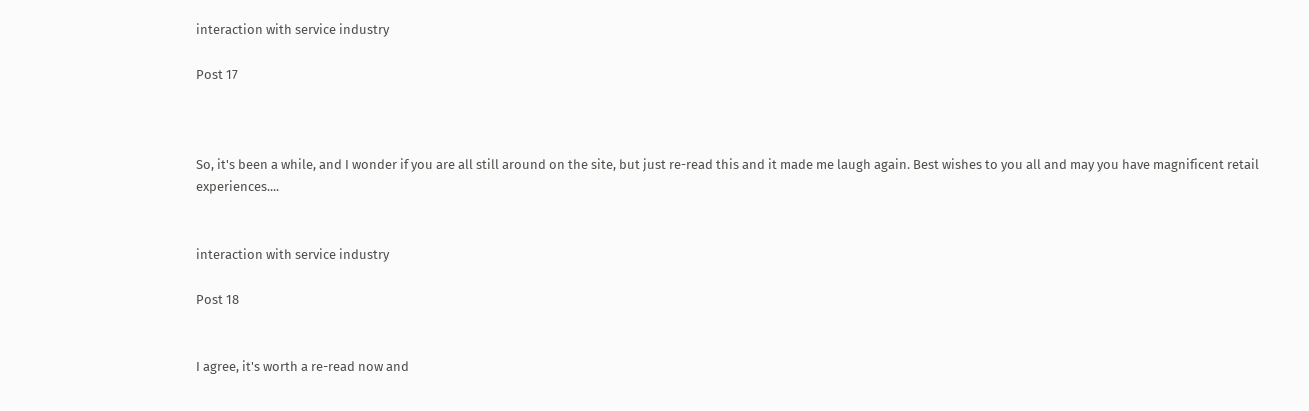interaction with service industry

Post 17



So, it's been a while, and I wonder if you are all still around on the site, but just re-read this and it made me laugh again. Best wishes to you all and may you have magnificent retail experiences....


interaction with service industry

Post 18


I agree, it's worth a re-read now and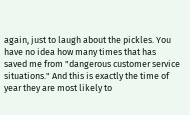again, just to laugh about the pickles. You have no idea how many times that has saved me from "dangerous customer service situations." And this is exactly the time of year they are most likely to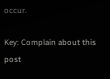occur.

Key: Complain about this post